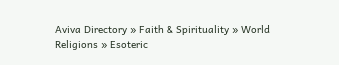Aviva Directory » Faith & Spirituality » World Religions » Esoteric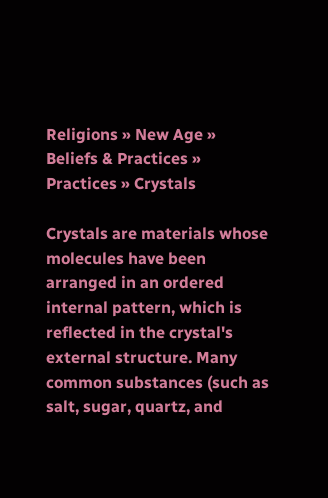Religions » New Age » Beliefs & Practices » Practices » Crystals

Crystals are materials whose molecules have been arranged in an ordered internal pattern, which is reflected in the crystal's external structure. Many common substances (such as salt, sugar, quartz, and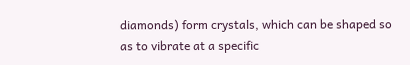diamonds) form crystals, which can be shaped so as to vibrate at a specific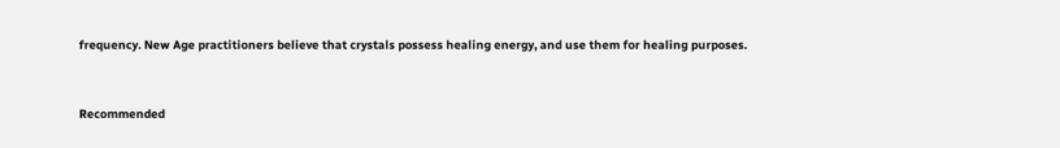frequency. New Age practitioners believe that crystals possess healing energy, and use them for healing purposes.



Recommended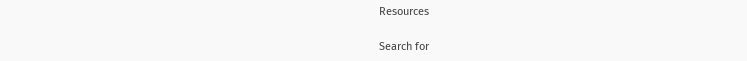Resources

Search for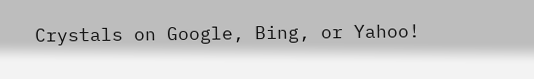Crystals on Google, Bing, or Yahoo!